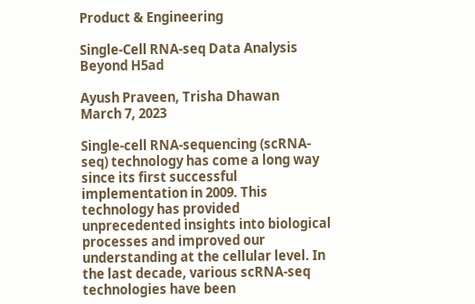Product & Engineering

Single-Cell RNA-seq Data Analysis Beyond H5ad

Ayush Praveen, Trisha Dhawan
March 7, 2023

Single-cell RNA-sequencing (scRNA-seq) technology has come a long way since its first successful implementation in 2009. This technology has provided unprecedented insights into biological processes and improved our understanding at the cellular level. In the last decade, various scRNA-seq technologies have been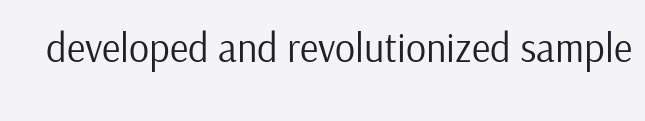developed and revolutionized sample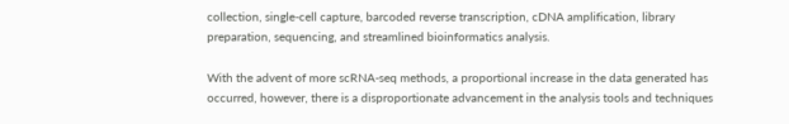collection, single-cell capture, barcoded reverse transcription, cDNA amplification, library preparation, sequencing, and streamlined bioinformatics analysis.

With the advent of more scRNA-seq methods, a proportional increase in the data generated has occurred, however, there is a disproportionate advancement in the analysis tools and techniques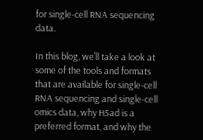for single-cell RNA sequencing data.

In this blog, we’ll take a look at some of the tools and formats that are available for single-cell RNA sequencing and single-cell omics data, why H5ad is a preferred format, and why the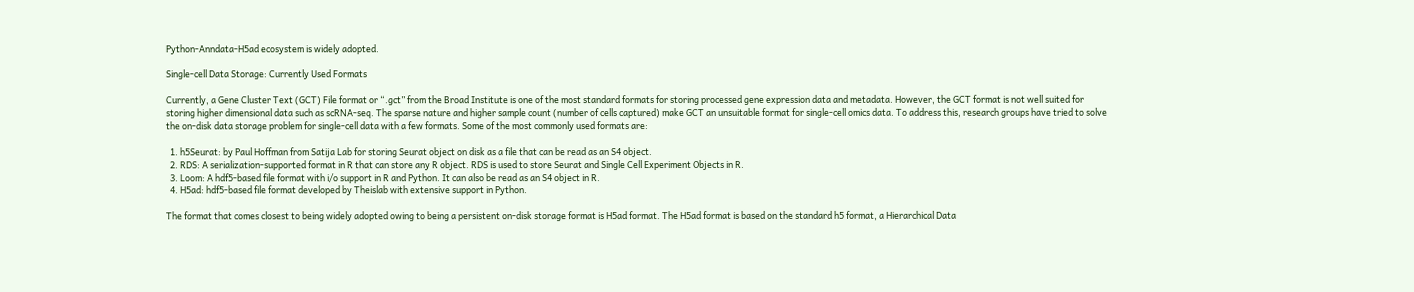Python-Anndata-H5ad ecosystem is widely adopted.

Single-cell Data Storage: Currently Used Formats

Currently, a Gene Cluster Text (GCT) File format or “.gct” from the Broad Institute is one of the most standard formats for storing processed gene expression data and metadata. However, the GCT format is not well suited for storing higher dimensional data such as scRNA-seq. The sparse nature and higher sample count (number of cells captured) make GCT an unsuitable format for single-cell omics data. To address this, research groups have tried to solve the on-disk data storage problem for single-cell data with a few formats. Some of the most commonly used formats are:

  1. h5Seurat: by Paul Hoffman from Satija Lab for storing Seurat object on disk as a file that can be read as an S4 object.
  2. RDS: A serialization-supported format in R that can store any R object. RDS is used to store Seurat and Single Cell Experiment Objects in R.
  3. Loom: A hdf5-based file format with i/o support in R and Python. It can also be read as an S4 object in R.
  4. H5ad: hdf5-based file format developed by Theislab with extensive support in Python.

The format that comes closest to being widely adopted owing to being a persistent on-disk storage format is H5ad format. The H5ad format is based on the standard h5 format, a Hierarchical Data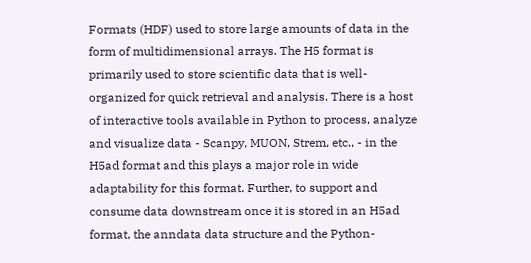Formats (HDF) used to store large amounts of data in the form of multidimensional arrays. The H5 format is primarily used to store scientific data that is well-organized for quick retrieval and analysis. There is a host of interactive tools available in Python to process, analyze and visualize data - Scanpy, MUON, Strem, etc., - in the H5ad format and this plays a major role in wide adaptability for this format. Further, to support and consume data downstream once it is stored in an H5ad format, the anndata data structure and the Python-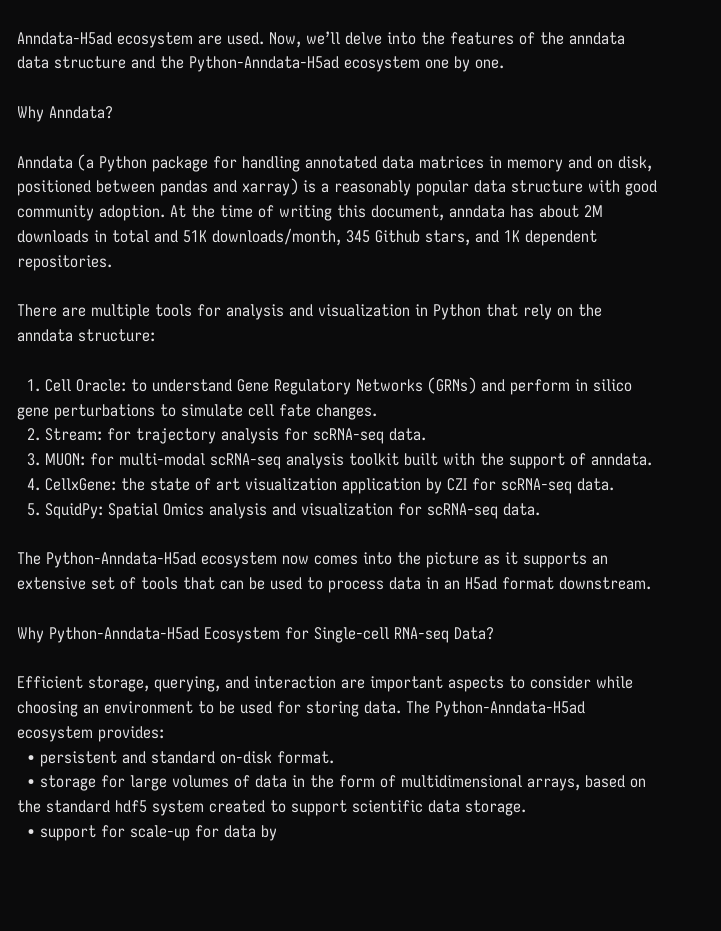Anndata-H5ad ecosystem are used. Now, we’ll delve into the features of the anndata data structure and the Python-Anndata-H5ad ecosystem one by one.

Why Anndata?

Anndata (a Python package for handling annotated data matrices in memory and on disk, positioned between pandas and xarray) is a reasonably popular data structure with good community adoption. At the time of writing this document, anndata has about 2M downloads in total and 51K downloads/month, 345 Github stars, and 1K dependent repositories.

There are multiple tools for analysis and visualization in Python that rely on the anndata structure:

  1. Cell Oracle: to understand Gene Regulatory Networks (GRNs) and perform in silico gene perturbations to simulate cell fate changes.
  2. Stream: for trajectory analysis for scRNA-seq data.
  3. MUON: for multi-modal scRNA-seq analysis toolkit built with the support of anndata.
  4. CellxGene: the state of art visualization application by CZI for scRNA-seq data.
  5. SquidPy: Spatial Omics analysis and visualization for scRNA-seq data.

The Python-Anndata-H5ad ecosystem now comes into the picture as it supports an extensive set of tools that can be used to process data in an H5ad format downstream.

Why Python-Anndata-H5ad Ecosystem for Single-cell RNA-seq Data?

Efficient storage, querying, and interaction are important aspects to consider while choosing an environment to be used for storing data. The Python-Anndata-H5ad ecosystem provides:
  • persistent and standard on-disk format.
  • storage for large volumes of data in the form of multidimensional arrays, based on the standard hdf5 system created to support scientific data storage.
  • support for scale-up for data by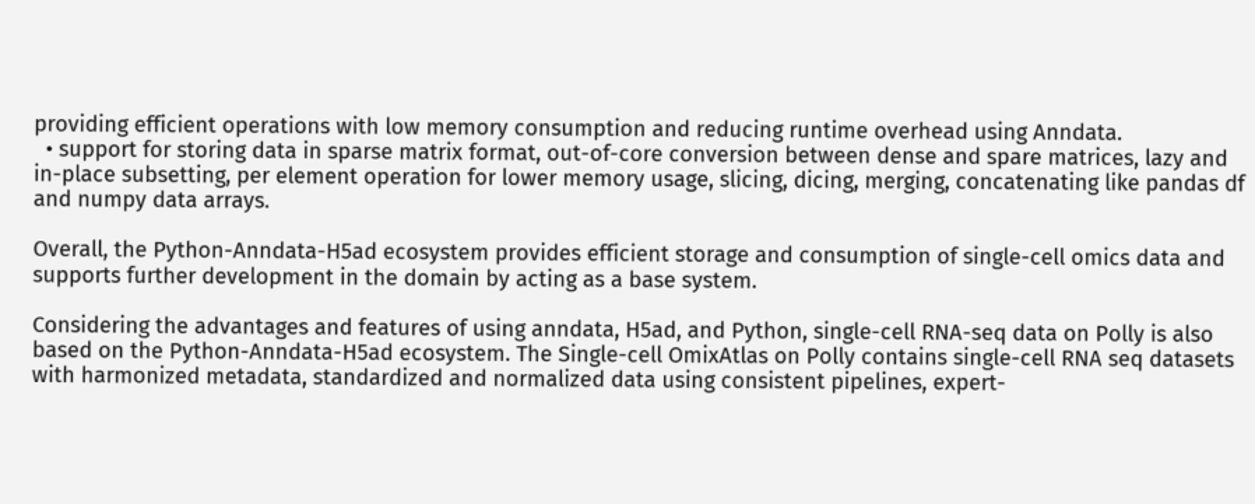providing efficient operations with low memory consumption and reducing runtime overhead using Anndata.
  • support for storing data in sparse matrix format, out-of-core conversion between dense and spare matrices, lazy and in-place subsetting, per element operation for lower memory usage, slicing, dicing, merging, concatenating like pandas df and numpy data arrays.

Overall, the Python-Anndata-H5ad ecosystem provides efficient storage and consumption of single-cell omics data and supports further development in the domain by acting as a base system.

Considering the advantages and features of using anndata, H5ad, and Python, single-cell RNA-seq data on Polly is also based on the Python-Anndata-H5ad ecosystem. The Single-cell OmixAtlas on Polly contains single-cell RNA seq datasets with harmonized metadata, standardized and normalized data using consistent pipelines, expert-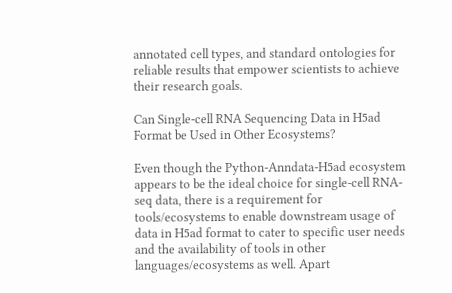annotated cell types, and standard ontologies for reliable results that empower scientists to achieve their research goals.

Can Single-cell RNA Sequencing Data in H5ad Format be Used in Other Ecosystems?

Even though the Python-Anndata-H5ad ecosystem appears to be the ideal choice for single-cell RNA-seq data, there is a requirement for tools/ecosystems to enable downstream usage of data in H5ad format to cater to specific user needs and the availability of tools in other languages/ecosystems as well. Apart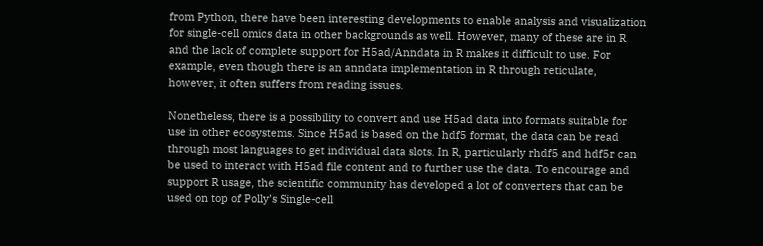from Python, there have been interesting developments to enable analysis and visualization for single-cell omics data in other backgrounds as well. However, many of these are in R and the lack of complete support for H5ad/Anndata in R makes it difficult to use. For example, even though there is an anndata implementation in R through reticulate, however, it often suffers from reading issues.

Nonetheless, there is a possibility to convert and use H5ad data into formats suitable for use in other ecosystems. Since H5ad is based on the hdf5 format, the data can be read through most languages to get individual data slots. In R, particularly rhdf5 and hdf5r can be used to interact with H5ad file content and to further use the data. To encourage and support R usage, the scientific community has developed a lot of converters that can be used on top of Polly’s Single-cell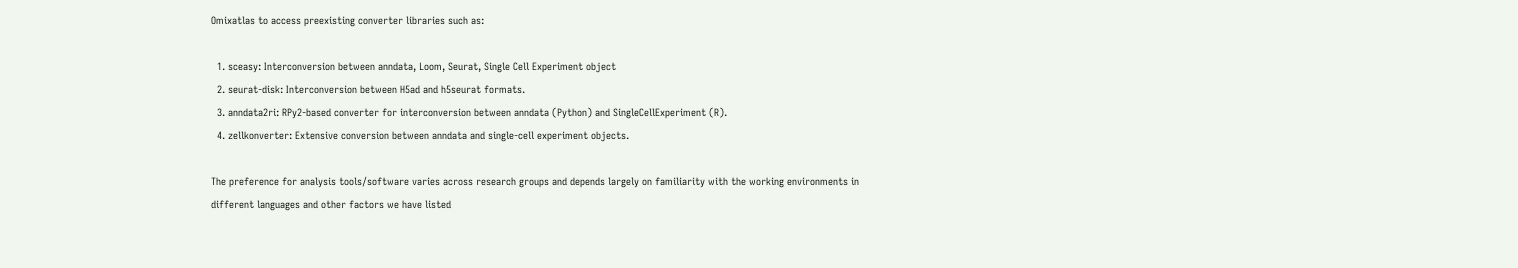Omixatlas to access preexisting converter libraries such as:

  1. sceasy: Interconversion between anndata, Loom, Seurat, Single Cell Experiment object
  2. seurat-disk: Interconversion between H5ad and h5seurat formats.
  3. anndata2ri: RPy2-based converter for interconversion between anndata (Python) and SingleCellExperiment (R).
  4. zellkonverter: Extensive conversion between anndata and single-cell experiment objects.

The preference for analysis tools/software varies across research groups and depends largely on familiarity with the working environments in different languages and other factors we have listed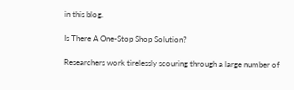in this blog.

Is There A One-Stop Shop Solution?

Researchers work tirelessly scouring through a large number of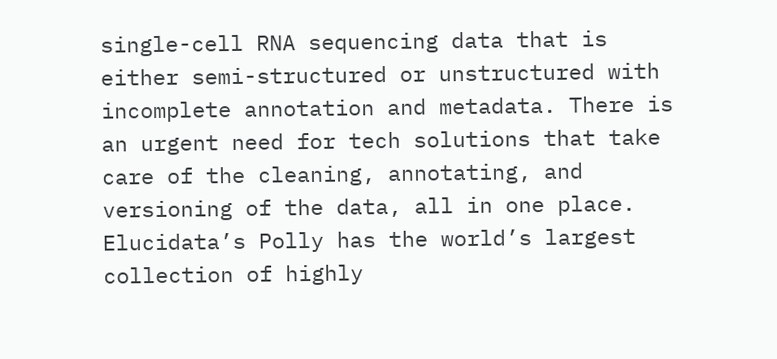single-cell RNA sequencing data that is either semi-structured or unstructured with incomplete annotation and metadata. There is an urgent need for tech solutions that take care of the cleaning, annotating, and versioning of the data, all in one place. Elucidata’s Polly has the world’s largest collection of highly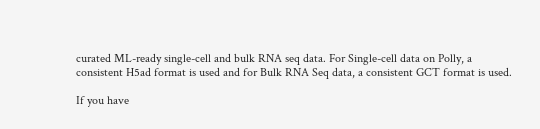curated ML-ready single-cell and bulk RNA seq data. For Single-cell data on Polly, a consistent H5ad format is used and for Bulk RNA Seq data, a consistent GCT format is used.

If you have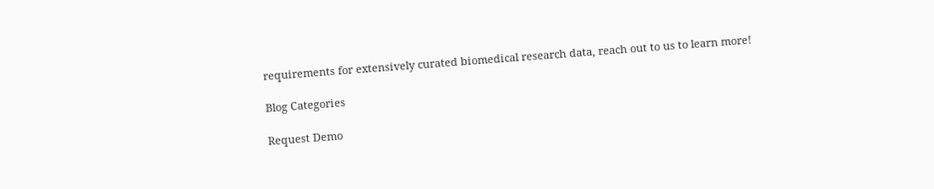requirements for extensively curated biomedical research data, reach out to us to learn more!

Blog Categories

Request Demo